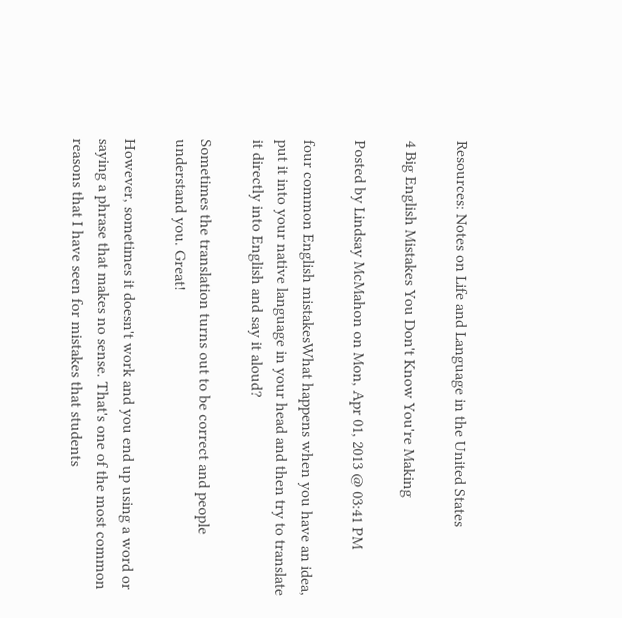Resources: Notes on Life and Language in the United States

4 Big English Mistakes You Don't Know You're Making

Posted by Lindsay McMahon on Mon, Apr 01, 2013 @ 03:41 PM

four common English mistakesWhat happens when you have an idea, put it into your native language in your head and then try to translate it directly into English and say it aloud?

Sometimes the translation turns out to be correct and people understand you. Great!

However, sometimes it doesn't work and you end up using a word or saying a phrase that makes no sense. That's one of the most common reasons that I have seen for mistakes that students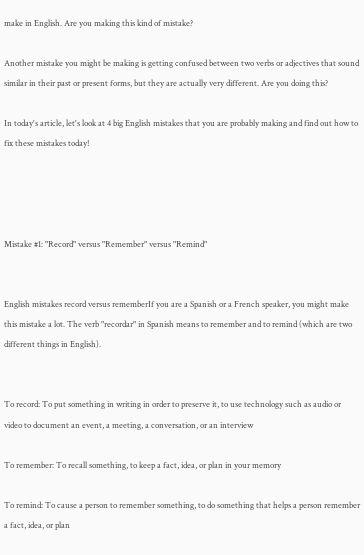make in English. Are you making this kind of mistake?

Another mistake you might be making is getting confused between two verbs or adjectives that sound similar in their past or present forms, but they are actually very different. Are you doing this?

In today's article, let's look at 4 big English mistakes that you are probably making and find out how to fix these mistakes today!




Mistake #1: "Record" versus "Remember" versus "Remind"


English mistakes record versus rememberIf you are a Spanish or a French speaker, you might make this mistake a lot. The verb "recordar" in Spanish means to remember and to remind (which are two different things in English).


To record: To put something in writing in order to preserve it, to use technology such as audio or video to document an event, a meeting, a conversation, or an interview

To remember: To recall something, to keep a fact, idea, or plan in your memory

To remind: To cause a person to remember something, to do something that helps a person remember a fact, idea, or plan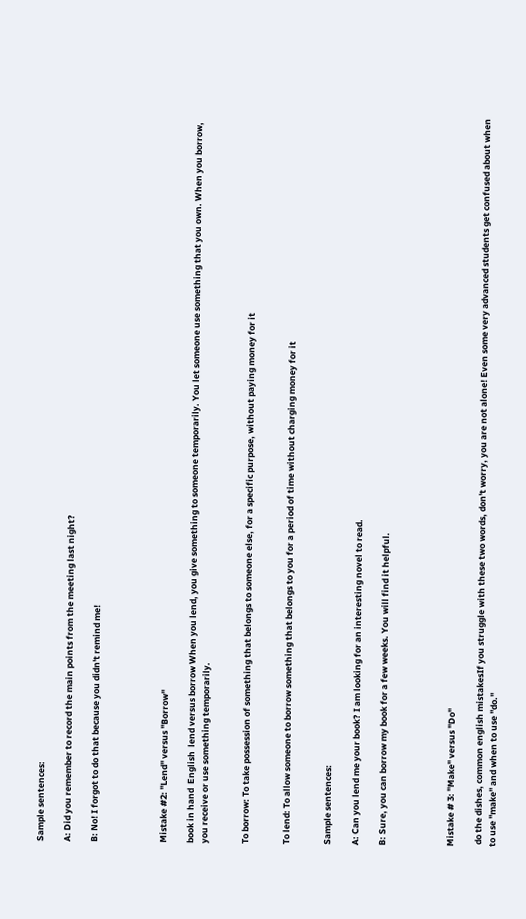Sample sentences:

A: Did you remember to record the main points from the meeting last night?

B: No! I forgot to do that because you didn't remind me!




Mistake #2: "Lend" versus "Borrow"

book in hand  English  lend versus borrow When you lend, you give something to someone temporarily. You let someone use something that you own. When you borrow, you receive or use something temporarily.


To borrow: To take possession of something that belongs to someone else, for a specific purpose, without paying money for it


To lend: To allow someone to borrow something that belongs to you for a period of time without charging money for it


Sample sentences:

A: Can you lend me your book? I am looking for an interesting novel to read.

B: Sure, you can borrow my book for a few weeks. You will find it helpful.




Mistake # 3: "Make" versus "Do"

 do the dishes, common english mistakesIf you struggle with these two words, don't worry, you are not alone! Even some very advanced students get confused about when to use "make" and when to use "do."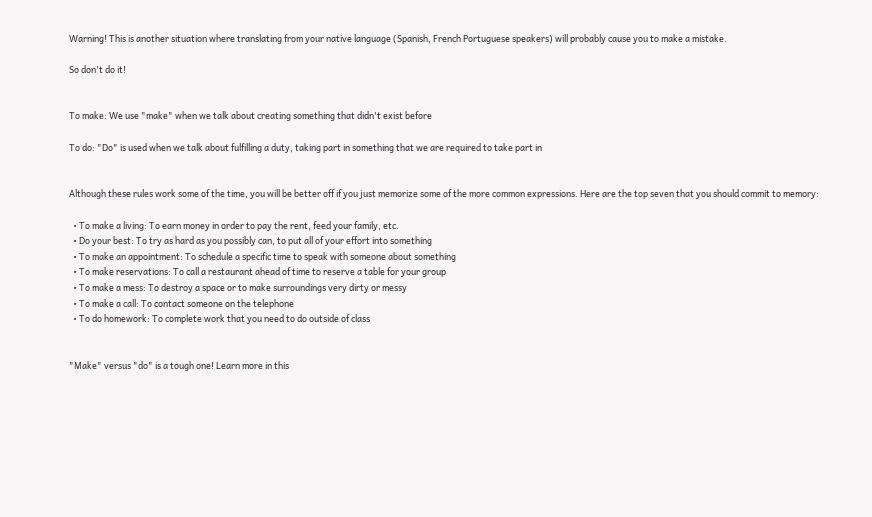Warning! This is another situation where translating from your native language (Spanish, French Portuguese speakers) will probably cause you to make a mistake.

So don't do it!


To make: We use "make" when we talk about creating something that didn't exist before

To do: "Do" is used when we talk about fulfilling a duty, taking part in something that we are required to take part in


Although these rules work some of the time, you will be better off if you just memorize some of the more common expressions. Here are the top seven that you should commit to memory:

  • To make a living: To earn money in order to pay the rent, feed your family, etc.
  • Do your best: To try as hard as you possibly can, to put all of your effort into something
  • To make an appointment: To schedule a specific time to speak with someone about something
  • To make reservations: To call a restaurant ahead of time to reserve a table for your group
  • To make a mess: To destroy a space or to make surroundings very dirty or messy
  • To make a call: To contact someone on the telephone
  • To do homework: To complete work that you need to do outside of class


"Make" versus "do" is a tough one! Learn more in this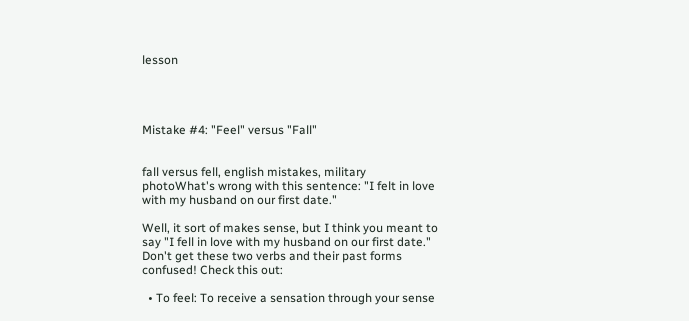lesson




Mistake #4: "Feel" versus "Fall"


fall versus fell, english mistakes, military photoWhat's wrong with this sentence: "I felt in love with my husband on our first date."

Well, it sort of makes sense, but I think you meant to say "I fell in love with my husband on our first date." Don't get these two verbs and their past forms confused! Check this out:

  • To feel: To receive a sensation through your sense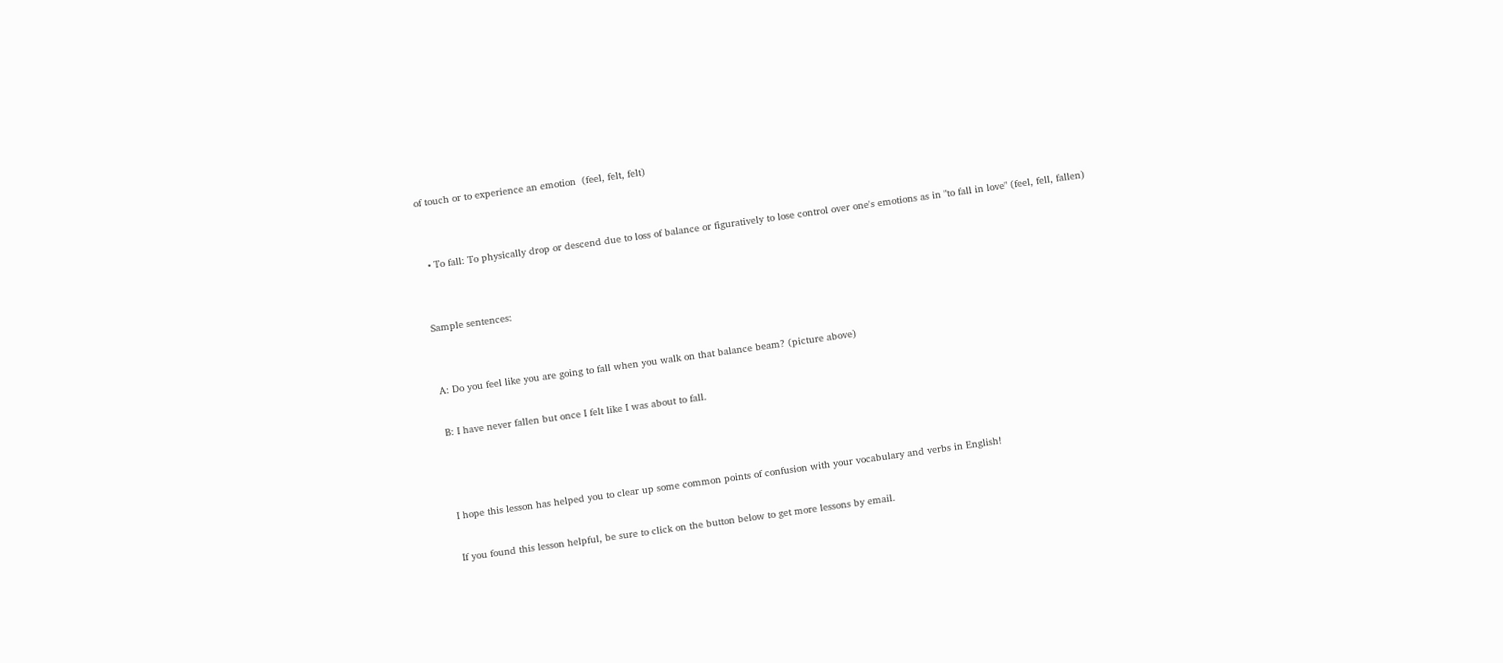of touch or to experience an emotion  (feel, felt, felt)


  • To fall: To physically drop or descend due to loss of balance or figuratively to lose control over one's emotions as in "to fall in love" (feel, fell, fallen)


Sample sentences:


A: Do you feel like you are going to fall when you walk on that balance beam? (picture above)

B: I have never fallen but once I felt like I was about to fall.



I hope this lesson has helped you to clear up some common points of confusion with your vocabulary and verbs in English!

If you found this lesson helpful, be sure to click on the button below to get more lessons by email.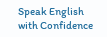Speak English with Confidence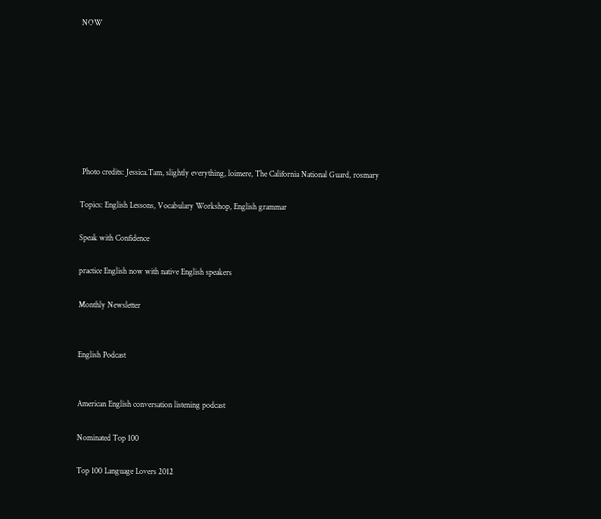NOW








 Photo credits: Jessica.Tam, slightly everything, loimere, The California National Guard, rosmary

Topics: English Lessons, Vocabulary Workshop, English grammar

Speak with Confidence

practice English now with native English speakers

Monthly Newsletter


English Podcast


American English conversation listening podcast

Nominated Top 100

Top 100 Language Lovers 2012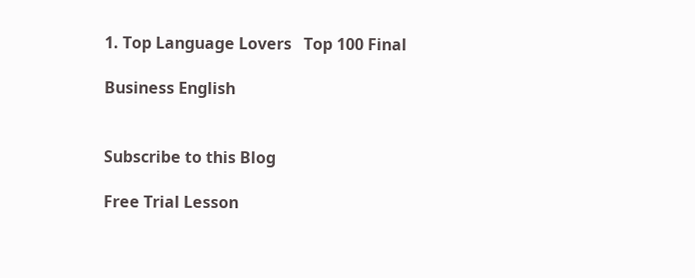1. Top Language Lovers   Top 100 Final

Business English


Subscribe to this Blog

Free Trial Lesson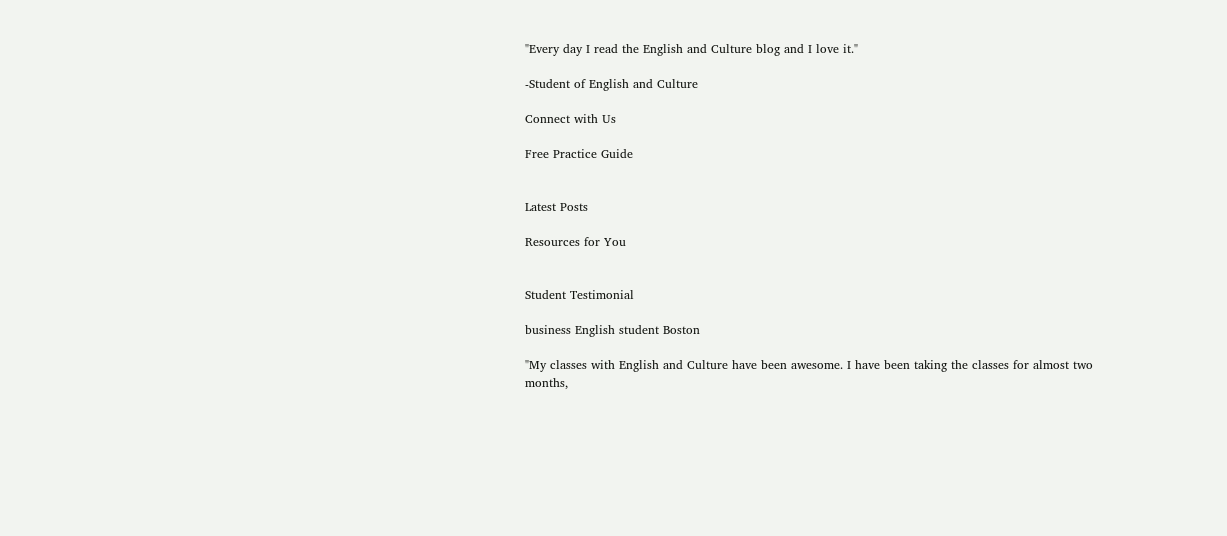"Every day I read the English and Culture blog and I love it."

-Student of English and Culture

Connect with Us

Free Practice Guide


Latest Posts

Resources for You


Student Testimonial

business English student Boston

"My classes with English and Culture have been awesome. I have been taking the classes for almost two months,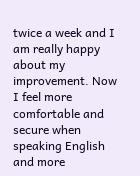twice a week and I am really happy about my improvement. Now I feel more comfortable and secure when speaking English and more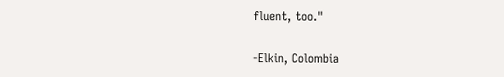fluent, too."

-Elkin, Colombia